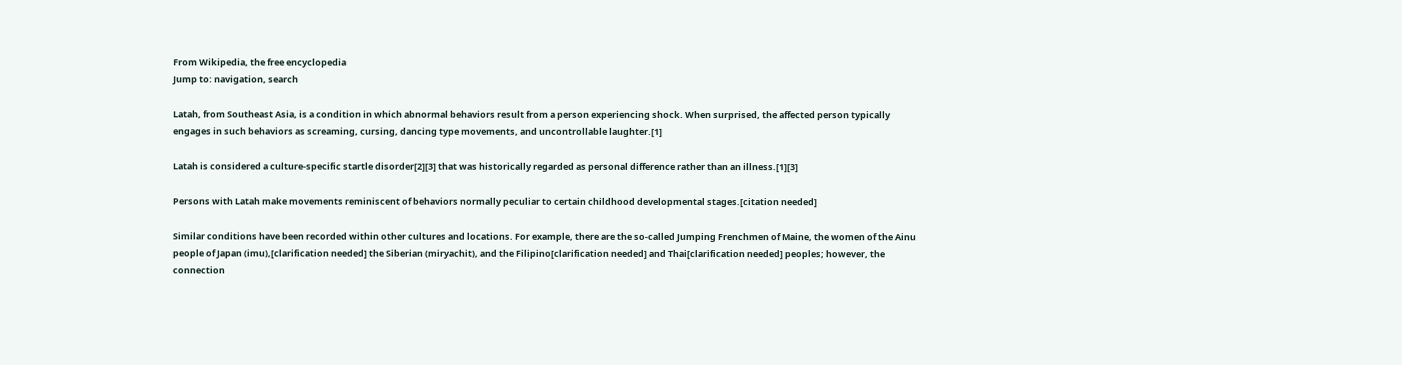From Wikipedia, the free encyclopedia
Jump to: navigation, search

Latah, from Southeast Asia, is a condition in which abnormal behaviors result from a person experiencing shock. When surprised, the affected person typically engages in such behaviors as screaming, cursing, dancing type movements, and uncontrollable laughter.[1]

Latah is considered a culture-specific startle disorder[2][3] that was historically regarded as personal difference rather than an illness.[1][3]

Persons with Latah make movements reminiscent of behaviors normally peculiar to certain childhood developmental stages.[citation needed]

Similar conditions have been recorded within other cultures and locations. For example, there are the so-called Jumping Frenchmen of Maine, the women of the Ainu people of Japan (imu),[clarification needed] the Siberian (miryachit), and the Filipino[clarification needed] and Thai[clarification needed] peoples; however, the connection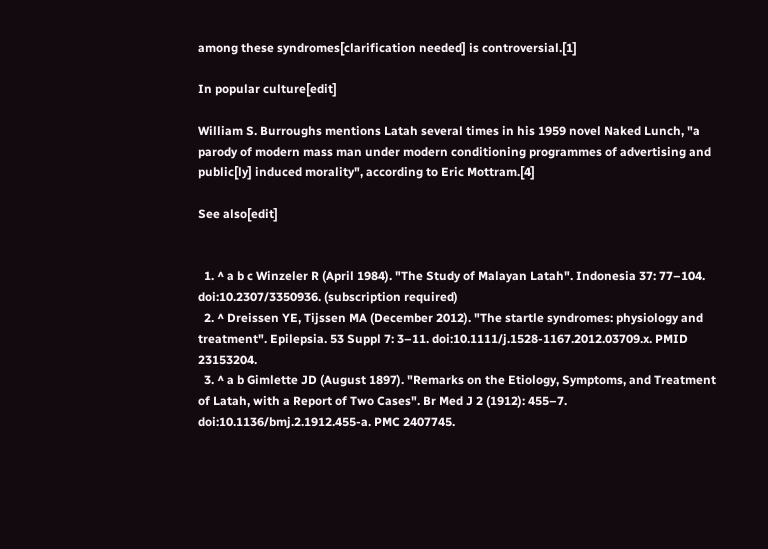among these syndromes[clarification needed] is controversial.[1]

In popular culture[edit]

William S. Burroughs mentions Latah several times in his 1959 novel Naked Lunch, "a parody of modern mass man under modern conditioning programmes of advertising and public[ly] induced morality", according to Eric Mottram.[4]

See also[edit]


  1. ^ a b c Winzeler R (April 1984). "The Study of Malayan Latah". Indonesia 37: 77–104. doi:10.2307/3350936. (subscription required)
  2. ^ Dreissen YE, Tijssen MA (December 2012). "The startle syndromes: physiology and treatment". Epilepsia. 53 Suppl 7: 3–11. doi:10.1111/j.1528-1167.2012.03709.x. PMID 23153204.
  3. ^ a b Gimlette JD (August 1897). "Remarks on the Etiology, Symptoms, and Treatment of Latah, with a Report of Two Cases". Br Med J 2 (1912): 455–7. doi:10.1136/bmj.2.1912.455-a. PMC 2407745.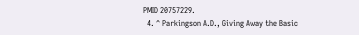PMID 20757229.
  4. ^ Parkingson A.D., Giving Away the Basic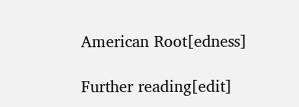American Root[edness]

Further reading[edit]